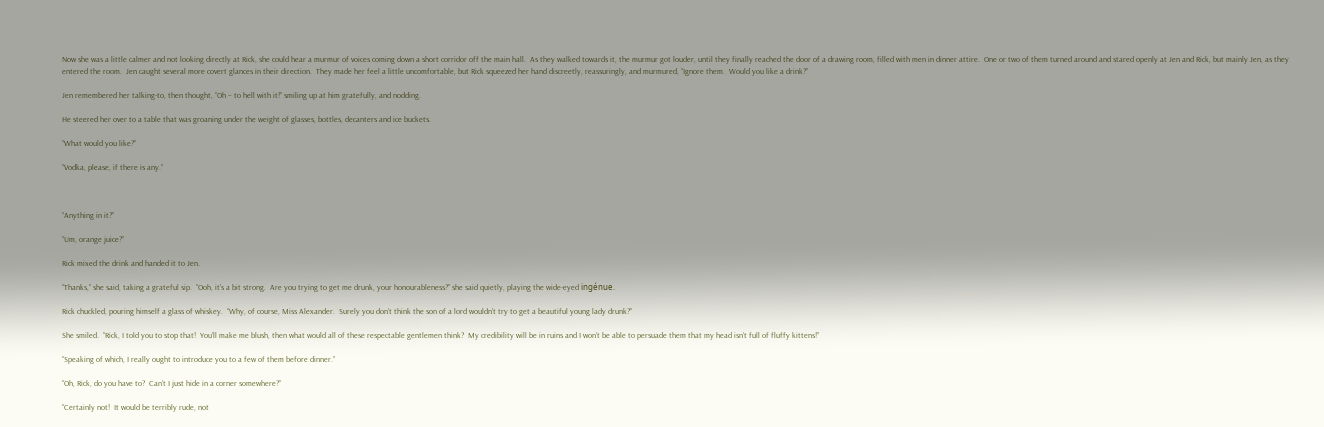Now she was a little calmer and not looking directly at Rick, she could hear a murmur of voices coming down a short corridor off the main hall.  As they walked towards it, the murmur got louder, until they finally reached the door of a drawing room, filled with men in dinner attire.  One or two of them turned around and stared openly at Jen and Rick, but mainly Jen, as they entered the room.  Jen caught several more covert glances in their direction.  They made her feel a little uncomfortable, but Rick squeezed her hand discreetly, reassuringly, and murmured, “Ignore them.  Would you like a drink?”

Jen remembered her talking-to, then thought, “Oh – to hell with it!” smiling up at him gratefully, and nodding.

He steered her over to a table that was groaning under the weight of glasses, bottles, decanters and ice buckets.

“What would you like?”

“Vodka, please, if there is any.”



“Anything in it?”

“Um, orange juice?”

Rick mixed the drink and handed it to Jen.

“Thanks,” she said, taking a grateful sip.  “Ooh, it’s a bit strong.  Are you trying to get me drunk, your honourableness?” she said quietly, playing the wide-eyed ingénue.

Rick chuckled, pouring himself a glass of whiskey.  “Why, of course, Miss Alexander.  Surely you don’t think the son of a lord wouldn’t try to get a beautiful young lady drunk?”

She smiled.  “Rick, I told you to stop that!  You’ll make me blush, then what would all of these respectable gentlemen think?  My credibility will be in ruins and I won’t be able to persuade them that my head isn’t full of fluffy kittens!”

“Speaking of which, I really ought to introduce you to a few of them before dinner.”

“Oh, Rick, do you have to?  Can’t I just hide in a corner somewhere?”

“Certainly not!  It would be terribly rude, not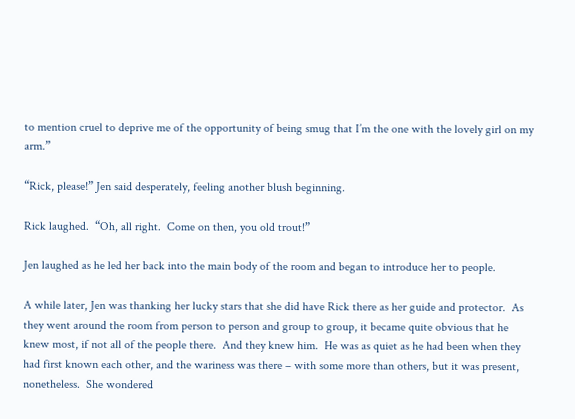to mention cruel to deprive me of the opportunity of being smug that I’m the one with the lovely girl on my arm.”

“Rick, please!” Jen said desperately, feeling another blush beginning.

Rick laughed.  “Oh, all right.  Come on then, you old trout!”

Jen laughed as he led her back into the main body of the room and began to introduce her to people.

A while later, Jen was thanking her lucky stars that she did have Rick there as her guide and protector.  As they went around the room from person to person and group to group, it became quite obvious that he knew most, if not all of the people there.  And they knew him.  He was as quiet as he had been when they had first known each other, and the wariness was there – with some more than others, but it was present, nonetheless.  She wondered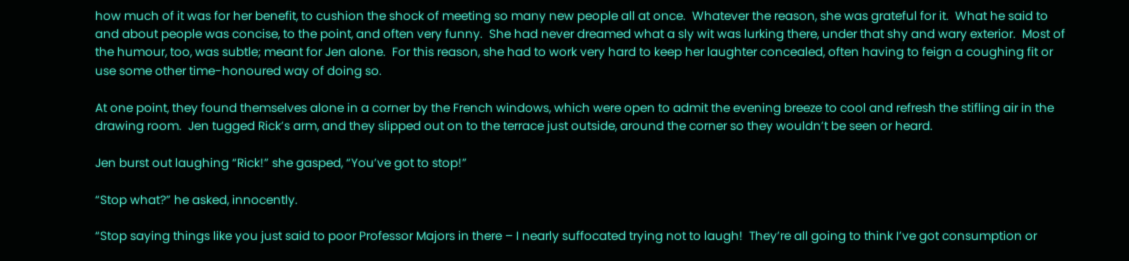how much of it was for her benefit, to cushion the shock of meeting so many new people all at once.  Whatever the reason, she was grateful for it.  What he said to and about people was concise, to the point, and often very funny.  She had never dreamed what a sly wit was lurking there, under that shy and wary exterior.  Most of the humour, too, was subtle; meant for Jen alone.  For this reason, she had to work very hard to keep her laughter concealed, often having to feign a coughing fit or use some other time-honoured way of doing so.

At one point, they found themselves alone in a corner by the French windows, which were open to admit the evening breeze to cool and refresh the stifling air in the drawing room.  Jen tugged Rick’s arm, and they slipped out on to the terrace just outside, around the corner so they wouldn’t be seen or heard.

Jen burst out laughing “Rick!” she gasped, “You’ve got to stop!”

“Stop what?” he asked, innocently.

“Stop saying things like you just said to poor Professor Majors in there – I nearly suffocated trying not to laugh!  They’re all going to think I’ve got consumption or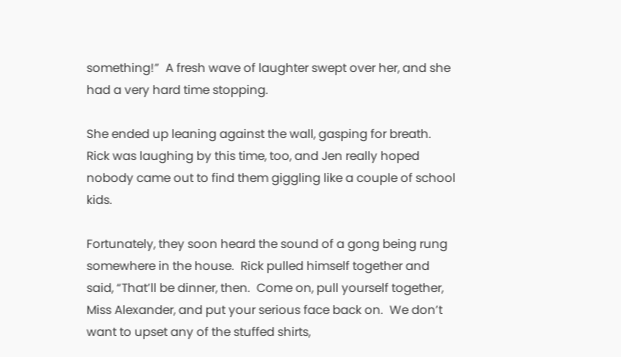something!”  A fresh wave of laughter swept over her, and she had a very hard time stopping.

She ended up leaning against the wall, gasping for breath.  Rick was laughing by this time, too, and Jen really hoped nobody came out to find them giggling like a couple of school kids.

Fortunately, they soon heard the sound of a gong being rung somewhere in the house.  Rick pulled himself together and said, “That’ll be dinner, then.  Come on, pull yourself together, Miss Alexander, and put your serious face back on.  We don’t want to upset any of the stuffed shirts,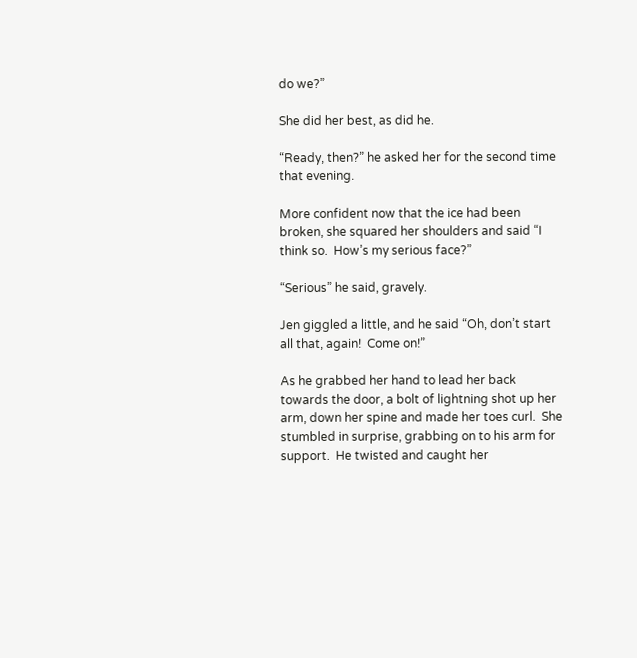do we?”

She did her best, as did he.

“Ready, then?” he asked her for the second time that evening.

More confident now that the ice had been broken, she squared her shoulders and said “I think so.  How’s my serious face?”

“Serious” he said, gravely.

Jen giggled a little, and he said “Oh, don’t start all that, again!  Come on!”

As he grabbed her hand to lead her back towards the door, a bolt of lightning shot up her arm, down her spine and made her toes curl.  She stumbled in surprise, grabbing on to his arm for support.  He twisted and caught her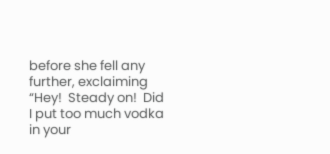before she fell any further, exclaiming “Hey!  Steady on!  Did I put too much vodka in your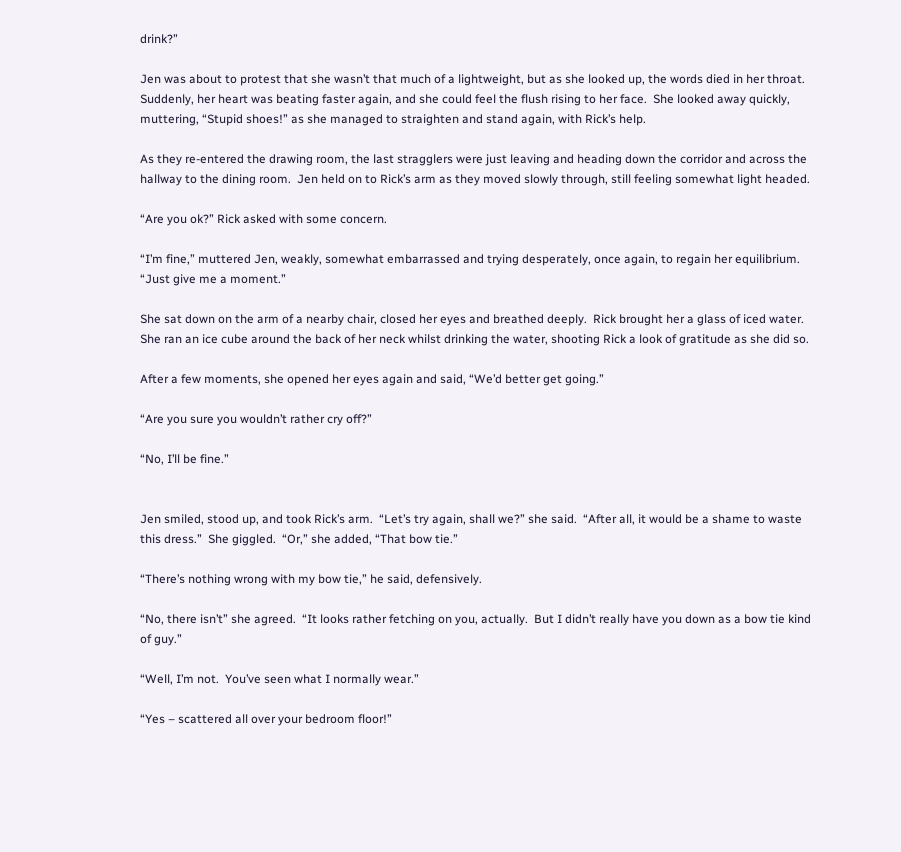drink?”

Jen was about to protest that she wasn’t that much of a lightweight, but as she looked up, the words died in her throat.  Suddenly, her heart was beating faster again, and she could feel the flush rising to her face.  She looked away quickly, muttering, “Stupid shoes!” as she managed to straighten and stand again, with Rick’s help.

As they re-entered the drawing room, the last stragglers were just leaving and heading down the corridor and across the hallway to the dining room.  Jen held on to Rick’s arm as they moved slowly through, still feeling somewhat light headed.

“Are you ok?” Rick asked with some concern.

“I’m fine,” muttered Jen, weakly, somewhat embarrassed and trying desperately, once again, to regain her equilibrium.  “Just give me a moment.”

She sat down on the arm of a nearby chair, closed her eyes and breathed deeply.  Rick brought her a glass of iced water.  She ran an ice cube around the back of her neck whilst drinking the water, shooting Rick a look of gratitude as she did so.

After a few moments, she opened her eyes again and said, “We’d better get going.”

“Are you sure you wouldn’t rather cry off?”

“No, I’ll be fine.”


Jen smiled, stood up, and took Rick’s arm.  “Let’s try again, shall we?” she said.  “After all, it would be a shame to waste this dress.”  She giggled.  “Or,” she added, “That bow tie.”

“There’s nothing wrong with my bow tie,” he said, defensively.

“No, there isn’t” she agreed.  “It looks rather fetching on you, actually.  But I didn’t really have you down as a bow tie kind of guy.”

“Well, I’m not.  You’ve seen what I normally wear.”

“Yes – scattered all over your bedroom floor!”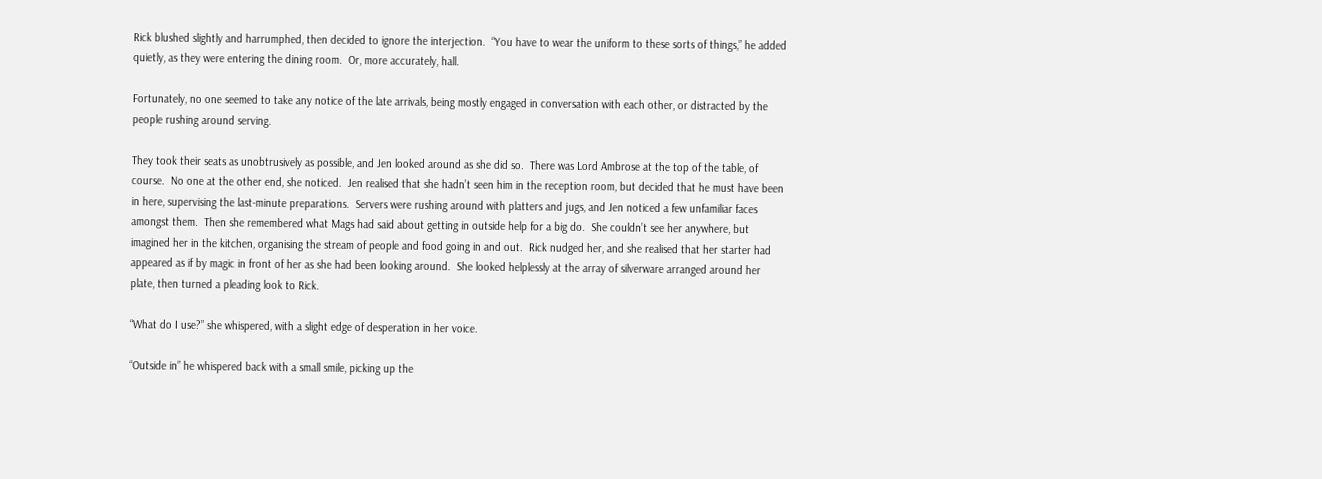Rick blushed slightly and harrumphed, then decided to ignore the interjection.  “You have to wear the uniform to these sorts of things,” he added quietly, as they were entering the dining room.  Or, more accurately, hall.

Fortunately, no one seemed to take any notice of the late arrivals, being mostly engaged in conversation with each other, or distracted by the people rushing around serving.

They took their seats as unobtrusively as possible, and Jen looked around as she did so.  There was Lord Ambrose at the top of the table, of course.  No one at the other end, she noticed.  Jen realised that she hadn’t seen him in the reception room, but decided that he must have been in here, supervising the last-minute preparations.  Servers were rushing around with platters and jugs, and Jen noticed a few unfamiliar faces amongst them.  Then she remembered what Mags had said about getting in outside help for a big do.  She couldn’t see her anywhere, but imagined her in the kitchen, organising the stream of people and food going in and out.  Rick nudged her, and she realised that her starter had appeared as if by magic in front of her as she had been looking around.  She looked helplessly at the array of silverware arranged around her plate, then turned a pleading look to Rick.

“What do I use?” she whispered, with a slight edge of desperation in her voice.

“Outside in” he whispered back with a small smile, picking up the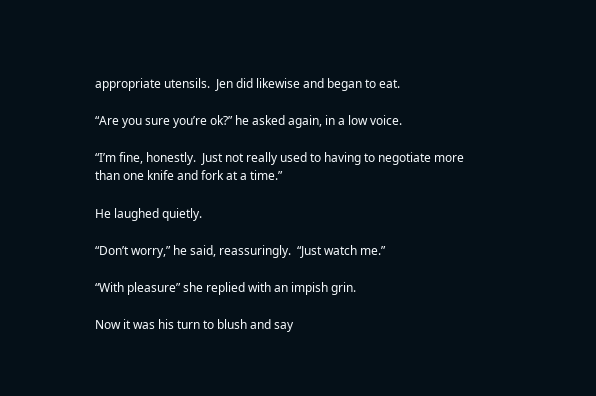appropriate utensils.  Jen did likewise and began to eat.

“Are you sure you’re ok?” he asked again, in a low voice.

“I’m fine, honestly.  Just not really used to having to negotiate more than one knife and fork at a time.”

He laughed quietly.

“Don’t worry,” he said, reassuringly.  “Just watch me.”

“With pleasure” she replied with an impish grin.

Now it was his turn to blush and say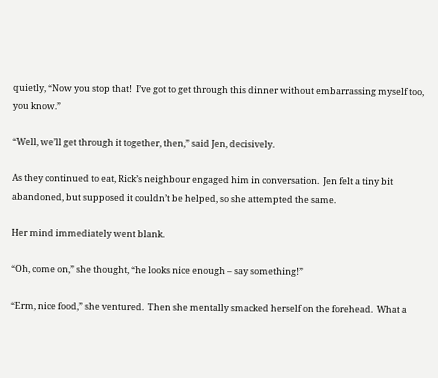quietly, “Now you stop that!  I’ve got to get through this dinner without embarrassing myself too, you know.”

“Well, we’ll get through it together, then,” said Jen, decisively.

As they continued to eat, Rick’s neighbour engaged him in conversation.  Jen felt a tiny bit abandoned, but supposed it couldn’t be helped, so she attempted the same.

Her mind immediately went blank.

“Oh, come on,” she thought, “he looks nice enough – say something!”

“Erm, nice food,” she ventured.  Then she mentally smacked herself on the forehead.  What a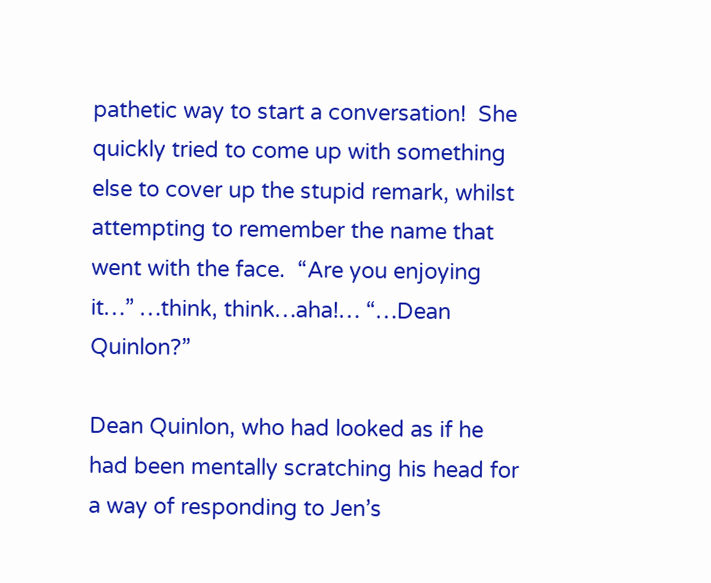pathetic way to start a conversation!  She quickly tried to come up with something else to cover up the stupid remark, whilst attempting to remember the name that went with the face.  “Are you enjoying it…” …think, think…aha!… “…Dean Quinlon?”

Dean Quinlon, who had looked as if he had been mentally scratching his head for a way of responding to Jen’s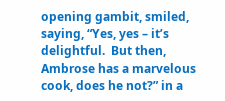opening gambit, smiled, saying, “Yes, yes – it’s delightful.  But then, Ambrose has a marvelous cook, does he not?” in a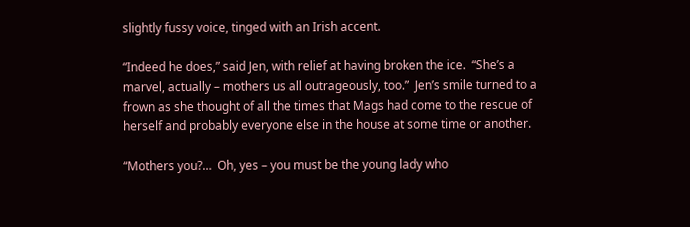slightly fussy voice, tinged with an Irish accent.

“Indeed he does,” said Jen, with relief at having broken the ice.  “She’s a marvel, actually – mothers us all outrageously, too.”  Jen’s smile turned to a frown as she thought of all the times that Mags had come to the rescue of herself and probably everyone else in the house at some time or another.

“Mothers you?…  Oh, yes – you must be the young lady who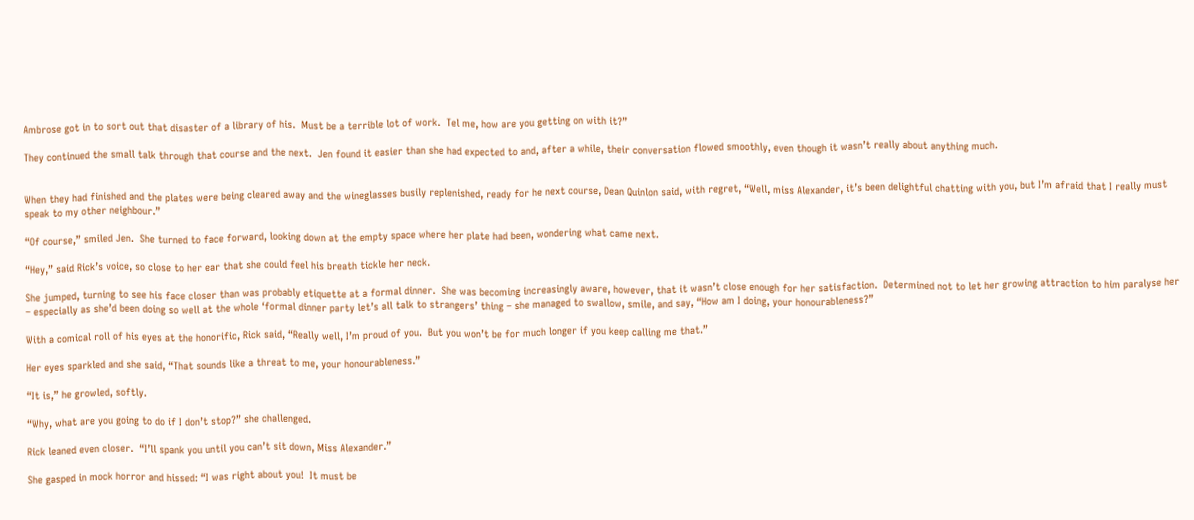Ambrose got in to sort out that disaster of a library of his.  Must be a terrible lot of work.  Tel me, how are you getting on with it?”

They continued the small talk through that course and the next.  Jen found it easier than she had expected to and, after a while, their conversation flowed smoothly, even though it wasn’t really about anything much.


When they had finished and the plates were being cleared away and the wineglasses busily replenished, ready for he next course, Dean Quinlon said, with regret, “Well, miss Alexander, it’s been delightful chatting with you, but I’m afraid that I really must speak to my other neighbour.”

“Of course,” smiled Jen.  She turned to face forward, looking down at the empty space where her plate had been, wondering what came next.

“Hey,” said Rick’s voice, so close to her ear that she could feel his breath tickle her neck.

She jumped, turning to see his face closer than was probably etiquette at a formal dinner.  She was becoming increasingly aware, however, that it wasn’t close enough for her satisfaction.  Determined not to let her growing attraction to him paralyse her – especially as she’d been doing so well at the whole ‘formal dinner party let’s all talk to strangers’ thing – she managed to swallow, smile, and say, “How am I doing, your honourableness?”

With a comical roll of his eyes at the honorific, Rick said, “Really well, I’m proud of you.  But you won’t be for much longer if you keep calling me that.”

Her eyes sparkled and she said, “That sounds like a threat to me, your honourableness.”

“It is,” he growled, softly.

“Why, what are you going to do if I don’t stop?” she challenged.

Rick leaned even closer.  “I’ll spank you until you can’t sit down, Miss Alexander.”

She gasped in mock horror and hissed: “I was right about you!  It must be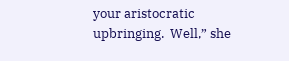your aristocratic upbringing.  Well,” she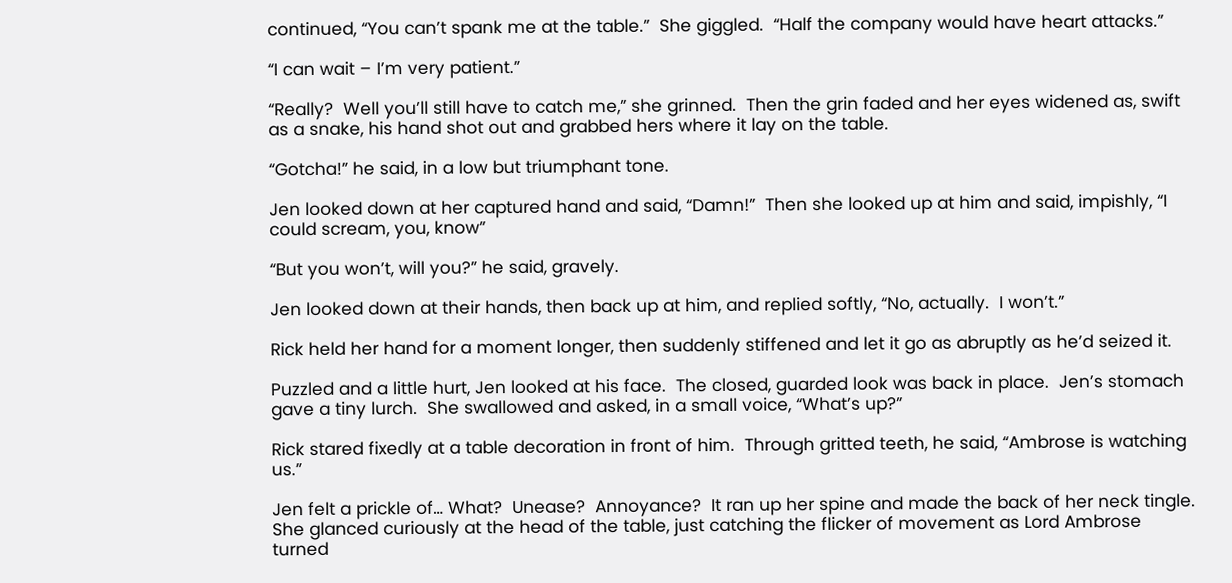continued, “You can’t spank me at the table.”  She giggled.  “Half the company would have heart attacks.”

“I can wait – I’m very patient.”

“Really?  Well you’ll still have to catch me,” she grinned.  Then the grin faded and her eyes widened as, swift as a snake, his hand shot out and grabbed hers where it lay on the table.

“Gotcha!” he said, in a low but triumphant tone.

Jen looked down at her captured hand and said, “Damn!”  Then she looked up at him and said, impishly, “I could scream, you, know”

“But you won’t, will you?” he said, gravely.

Jen looked down at their hands, then back up at him, and replied softly, “No, actually.  I won’t.”

Rick held her hand for a moment longer, then suddenly stiffened and let it go as abruptly as he’d seized it.

Puzzled and a little hurt, Jen looked at his face.  The closed, guarded look was back in place.  Jen’s stomach gave a tiny lurch.  She swallowed and asked, in a small voice, “What’s up?”

Rick stared fixedly at a table decoration in front of him.  Through gritted teeth, he said, “Ambrose is watching us.”

Jen felt a prickle of… What?  Unease?  Annoyance?  It ran up her spine and made the back of her neck tingle.  She glanced curiously at the head of the table, just catching the flicker of movement as Lord Ambrose turned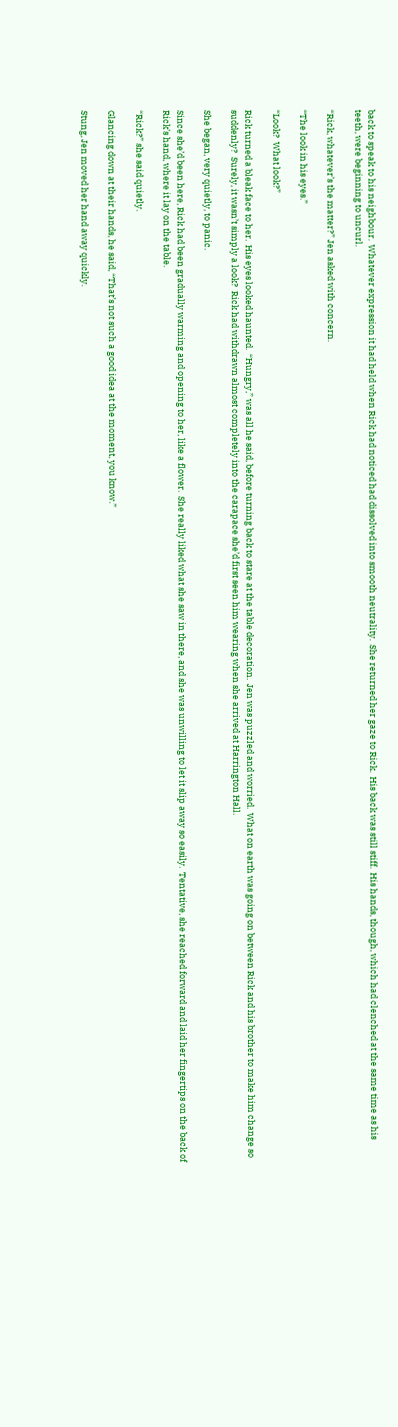back to speak to his neighbour.  Whatever expression it had held when Rick had noticed had dissolved into smooth neutrality.  She returned her gaze to Rick.  His back was still stiff.  His hands, though, which had clenched at the same time as his teeth, were beginning to uncurl.

“Rick, whatever’s the matter?” Jen asked with concern.

“The look in his eyes.”

“Look?  What look?”

Rick turned a bleak face to her.  His eyes looked haunted.  “Hungry,” was all he said, before turning back to stare at the table decoration.  Jen was puzzled and worried.  What on earth was going on between Rick and his brother to make him change so suddenly?  Surely, it wasn’t simply a look?  Rick had withdrawn almost completely into the carapace she’d first seen him wearing when she arrived at Harrington Hall.

She began, very quietly, to panic.

Since she’d been here, Rick had been gradually warming and opening to her, like a flower.  She really liked what she saw in there, and she was unwilling to let it slip away so easily.  Tentative, she reached forward and laid her fingertips on the back of Rick’s hand, where it lay on the table.

“Rick?” she said quietly.

Glancing down at their hands, he said, “That’s not such a good idea at the moment, you know.”

Stung, Jen moved her hand away quickly.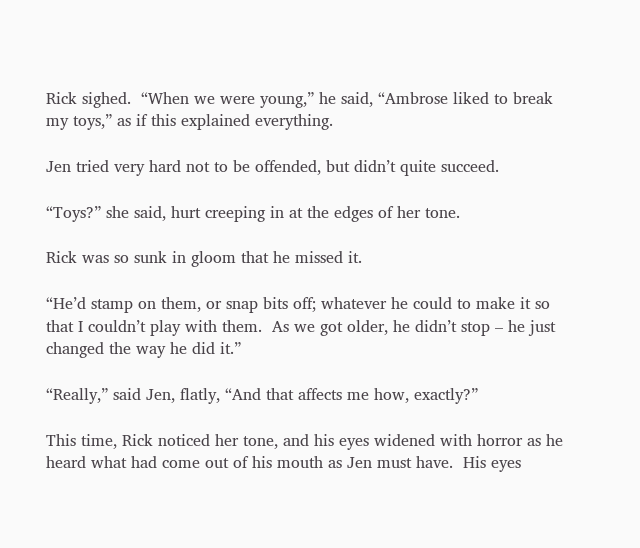Rick sighed.  “When we were young,” he said, “Ambrose liked to break my toys,” as if this explained everything.

Jen tried very hard not to be offended, but didn’t quite succeed.

“Toys?” she said, hurt creeping in at the edges of her tone.

Rick was so sunk in gloom that he missed it.

“He’d stamp on them, or snap bits off; whatever he could to make it so that I couldn’t play with them.  As we got older, he didn’t stop – he just changed the way he did it.”

“Really,” said Jen, flatly, “And that affects me how, exactly?”

This time, Rick noticed her tone, and his eyes widened with horror as he heard what had come out of his mouth as Jen must have.  His eyes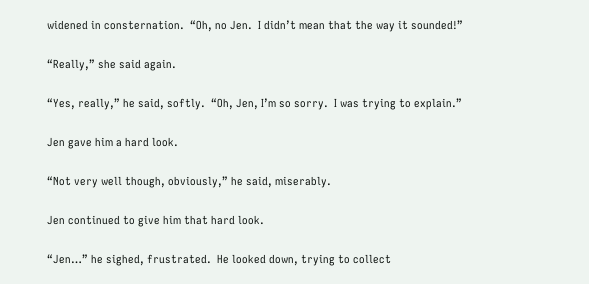widened in consternation.  “Oh, no Jen.  I didn’t mean that the way it sounded!”

“Really,” she said again.

“Yes, really,” he said, softly.  “Oh, Jen, I’m so sorry.  I was trying to explain.”

Jen gave him a hard look.

“Not very well though, obviously,” he said, miserably.

Jen continued to give him that hard look.

“Jen…” he sighed, frustrated.  He looked down, trying to collect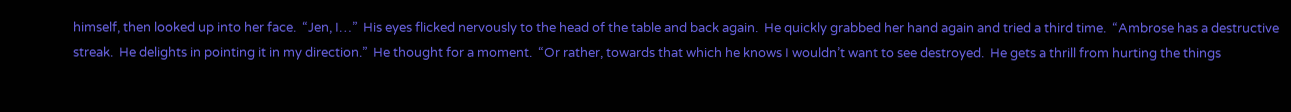himself, then looked up into her face.  “Jen, I…”  His eyes flicked nervously to the head of the table and back again.  He quickly grabbed her hand again and tried a third time.  “Ambrose has a destructive streak.  He delights in pointing it in my direction.”  He thought for a moment.  “Or rather, towards that which he knows I wouldn’t want to see destroyed.  He gets a thrill from hurting the things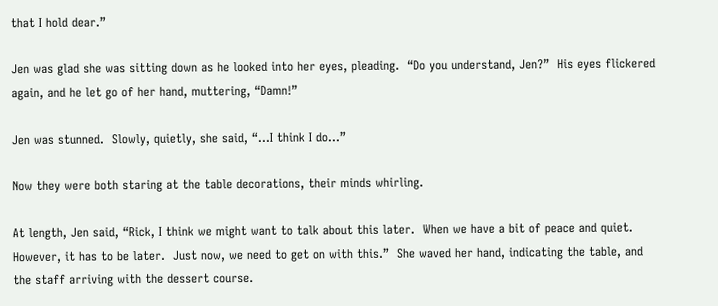that I hold dear.”

Jen was glad she was sitting down as he looked into her eyes, pleading.  “Do you understand, Jen?”  His eyes flickered again, and he let go of her hand, muttering, “Damn!”

Jen was stunned.  Slowly, quietly, she said, “…I think I do…”

Now they were both staring at the table decorations, their minds whirling.

At length, Jen said, “Rick, I think we might want to talk about this later.  When we have a bit of peace and quiet.  However, it has to be later.  Just now, we need to get on with this.”  She waved her hand, indicating the table, and the staff arriving with the dessert course.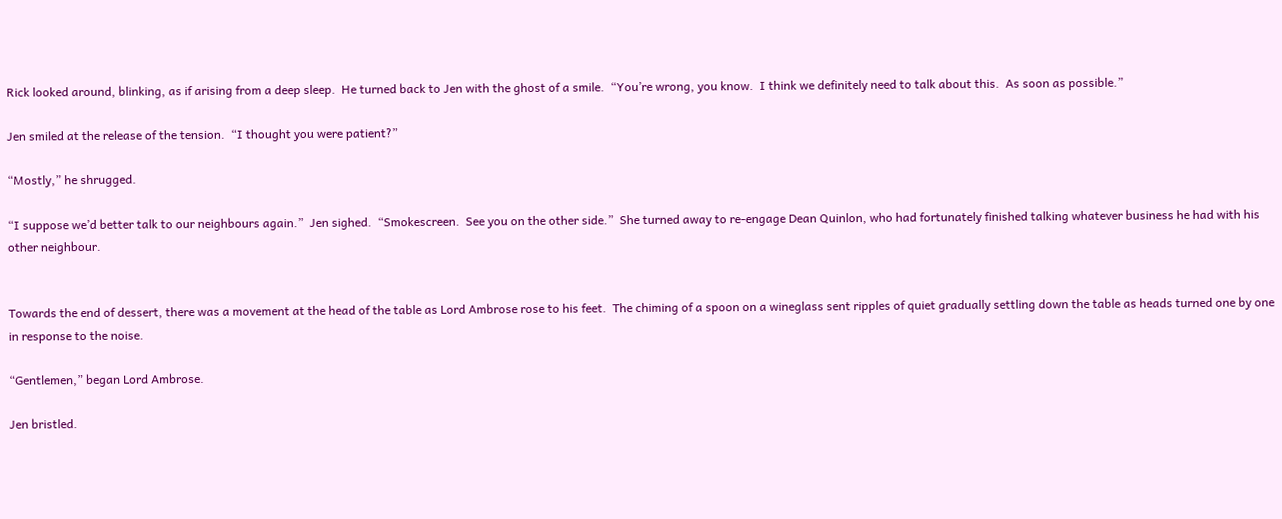Rick looked around, blinking, as if arising from a deep sleep.  He turned back to Jen with the ghost of a smile.  “You’re wrong, you know.  I think we definitely need to talk about this.  As soon as possible.”

Jen smiled at the release of the tension.  “I thought you were patient?”

“Mostly,” he shrugged.

“I suppose we’d better talk to our neighbours again.”  Jen sighed.  “Smokescreen.  See you on the other side.”  She turned away to re-engage Dean Quinlon, who had fortunately finished talking whatever business he had with his other neighbour.


Towards the end of dessert, there was a movement at the head of the table as Lord Ambrose rose to his feet.  The chiming of a spoon on a wineglass sent ripples of quiet gradually settling down the table as heads turned one by one in response to the noise.

“Gentlemen,” began Lord Ambrose.

Jen bristled.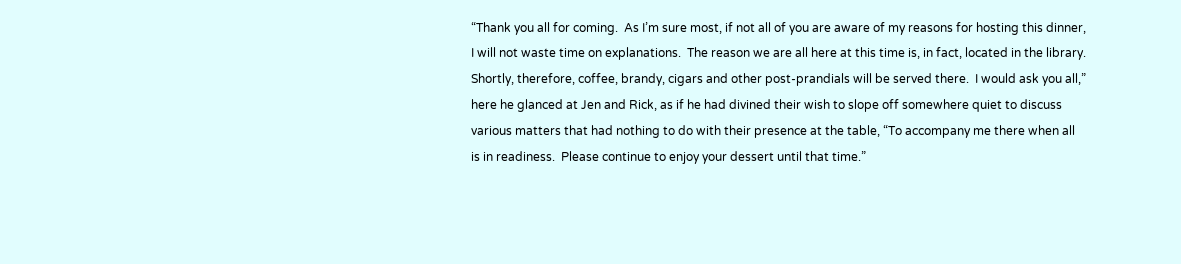“Thank you all for coming.  As I’m sure most, if not all of you are aware of my reasons for hosting this dinner, I will not waste time on explanations.  The reason we are all here at this time is, in fact, located in the library.  Shortly, therefore, coffee, brandy, cigars and other post-prandials will be served there.  I would ask you all,” here he glanced at Jen and Rick, as if he had divined their wish to slope off somewhere quiet to discuss various matters that had nothing to do with their presence at the table, “To accompany me there when all is in readiness.  Please continue to enjoy your dessert until that time.”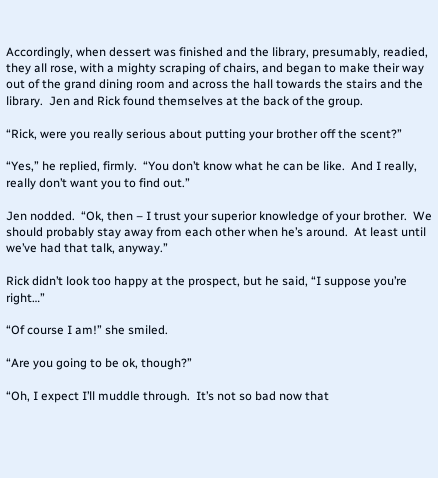Accordingly, when dessert was finished and the library, presumably, readied, they all rose, with a mighty scraping of chairs, and began to make their way out of the grand dining room and across the hall towards the stairs and the library.  Jen and Rick found themselves at the back of the group.

“Rick, were you really serious about putting your brother off the scent?”

“Yes,” he replied, firmly.  “You don’t know what he can be like.  And I really, really don’t want you to find out.”

Jen nodded.  “Ok, then – I trust your superior knowledge of your brother.  We should probably stay away from each other when he’s around.  At least until we’ve had that talk, anyway.”

Rick didn’t look too happy at the prospect, but he said, “I suppose you’re right…”

“Of course I am!” she smiled.

“Are you going to be ok, though?”

“Oh, I expect I’ll muddle through.  It’s not so bad now that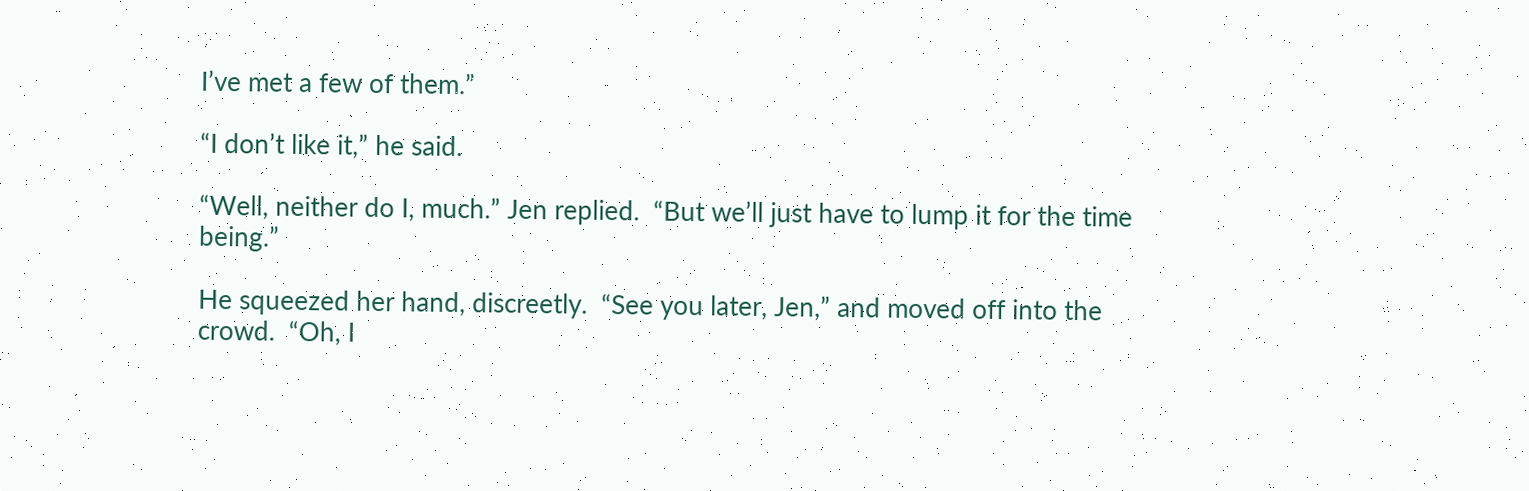I’ve met a few of them.”

“I don’t like it,” he said.

“Well, neither do I, much.” Jen replied.  “But we’ll just have to lump it for the time being.”

He squeezed her hand, discreetly.  “See you later, Jen,” and moved off into the crowd.  “Oh, I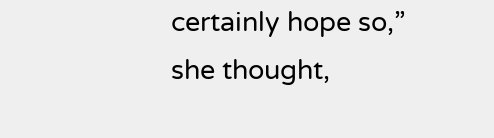certainly hope so,” she thought,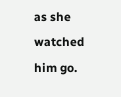as she watched him go.